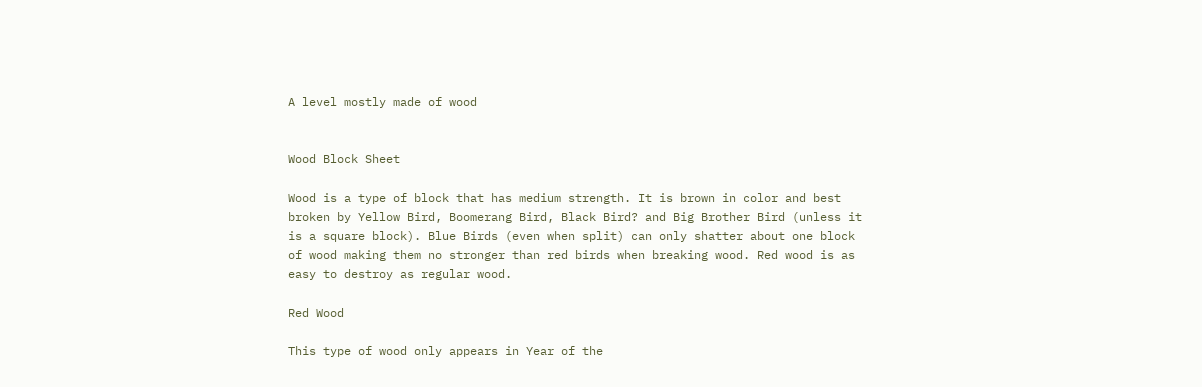A level mostly made of wood


Wood Block Sheet

Wood is a type of block that has medium strength. It is brown in color and best broken by Yellow Bird, Boomerang Bird, Black Bird? and Big Brother Bird (unless it is a square block). Blue Birds (even when split) can only shatter about one block of wood making them no stronger than red birds when breaking wood. Red wood is as easy to destroy as regular wood.

Red Wood

This type of wood only appears in Year of the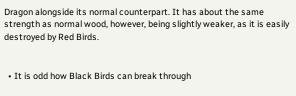Dragon alongside its normal counterpart. It has about the same strength as normal wood, however, being slightly weaker, as it is easily destroyed by Red Birds.


  • It is odd how Black Birds can break through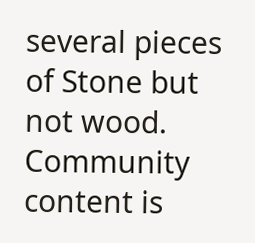several pieces of Stone but not wood.
Community content is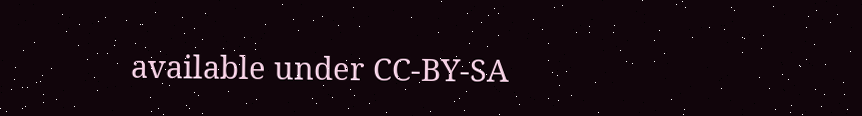available under CC-BY-SA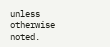unless otherwise noted.